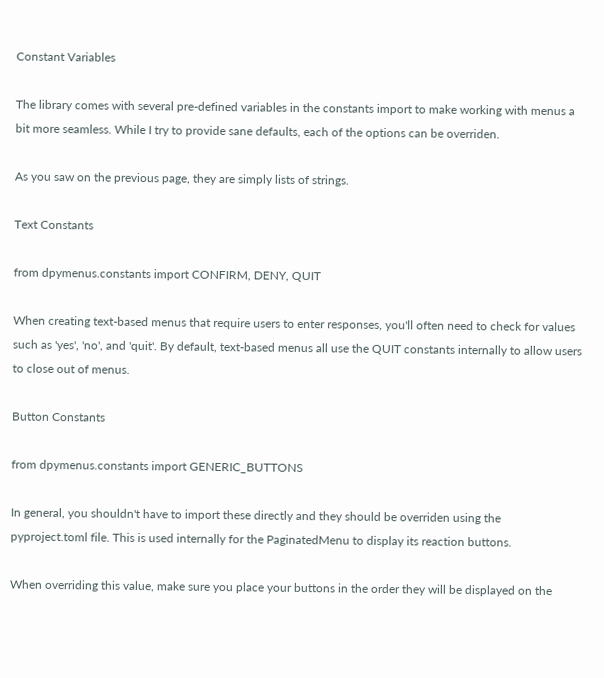Constant Variables

The library comes with several pre-defined variables in the constants import to make working with menus a bit more seamless. While I try to provide sane defaults, each of the options can be overriden.

As you saw on the previous page, they are simply lists of strings.

Text Constants

from dpymenus.constants import CONFIRM, DENY, QUIT

When creating text-based menus that require users to enter responses, you'll often need to check for values such as 'yes', 'no', and 'quit'. By default, text-based menus all use the QUIT constants internally to allow users to close out of menus.

Button Constants

from dpymenus.constants import GENERIC_BUTTONS

In general, you shouldn't have to import these directly and they should be overriden using the pyproject.toml file. This is used internally for the PaginatedMenu to display its reaction buttons.

When overriding this value, make sure you place your buttons in the order they will be displayed on the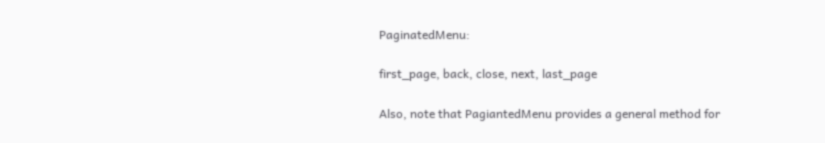PaginatedMenu:

first_page, back, close, next, last_page

Also, note that PagiantedMenu provides a general method for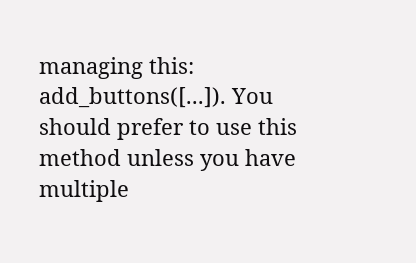managing this: add_buttons([...]). You should prefer to use this method unless you have multiple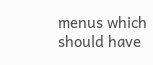menus which should have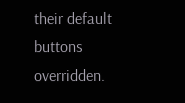their default buttons overridden.